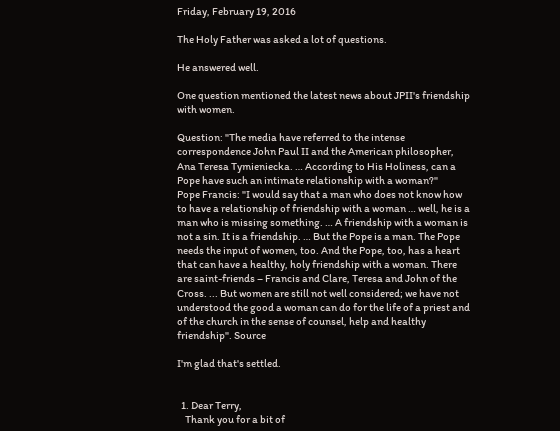Friday, February 19, 2016

The Holy Father was asked a lot of questions.

He answered well.

One question mentioned the latest news about JPII's friendship with women.

Question: "The media have referred to the intense correspondence John Paul II and the American philosopher, Ana Teresa Tymieniecka. … According to His Holiness, can a Pope have such an intimate relationship with a woman?"
Pope Francis: "I would say that a man who does not know how to have a relationship of friendship with a woman … well, he is a man who is missing something. … A friendship with a woman is not a sin. It is a friendship. … But the Pope is a man. The Pope needs the input of women, too. And the Pope, too, has a heart that can have a healthy, holy friendship with a woman. There are saint-friends – Francis and Clare, Teresa and John of the Cross. ... But women are still not well considered; we have not understood the good a woman can do for the life of a priest and of the church in the sense of counsel, help and healthy friendship". Source

I'm glad that's settled.


  1. Dear Terry,
    Thank you for a bit of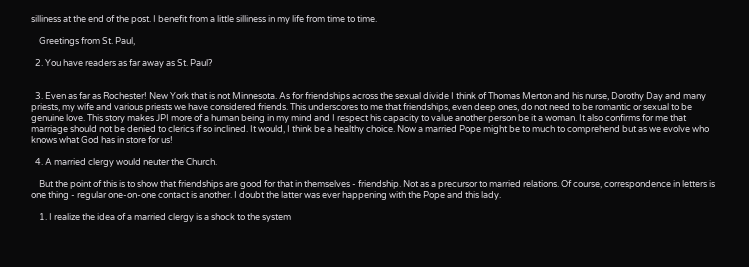silliness at the end of the post. I benefit from a little silliness in my life from time to time.

    Greetings from St. Paul,

  2. You have readers as far away as St. Paul?


  3. Even as far as Rochester! New York that is not Minnesota. As for friendships across the sexual divide I think of Thomas Merton and his nurse, Dorothy Day and many priests, my wife and various priests we have considered friends. This underscores to me that friendships, even deep ones, do not need to be romantic or sexual to be genuine love. This story makes JPI more of a human being in my mind and I respect his capacity to value another person be it a woman. It also confirms for me that marriage should not be denied to clerics if so inclined. It would, I think be a healthy choice. Now a married Pope might be to much to comprehend but as we evolve who knows what God has in store for us!

  4. A married clergy would neuter the Church.

    But the point of this is to show that friendships are good for that in themselves - friendship. Not as a precursor to married relations. Of course, correspondence in letters is one thing - regular one-on-one contact is another. I doubt the latter was ever happening with the Pope and this lady.

    1. I realize the idea of a married clergy is a shock to the system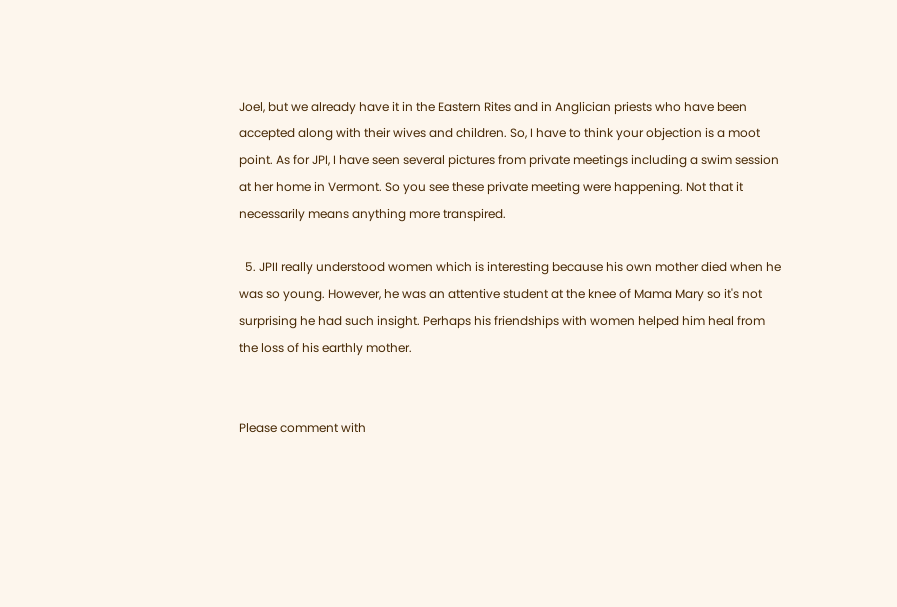Joel, but we already have it in the Eastern Rites and in Anglician priests who have been accepted along with their wives and children. So, I have to think your objection is a moot point. As for JPI, I have seen several pictures from private meetings including a swim session at her home in Vermont. So you see these private meeting were happening. Not that it necessarily means anything more transpired.

  5. JPII really understood women which is interesting because his own mother died when he was so young. However, he was an attentive student at the knee of Mama Mary so it's not surprising he had such insight. Perhaps his friendships with women helped him heal from the loss of his earthly mother.


Please comment with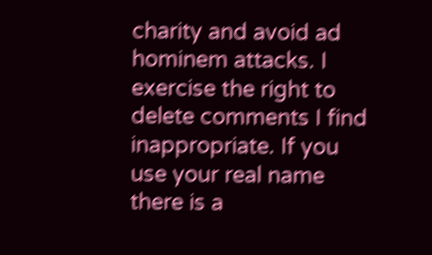charity and avoid ad hominem attacks. I exercise the right to delete comments I find inappropriate. If you use your real name there is a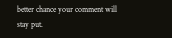better chance your comment will stay put.